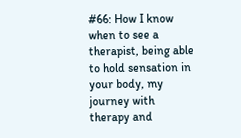#66: How I know when to see a therapist, being able to hold sensation in your body, my journey with therapy and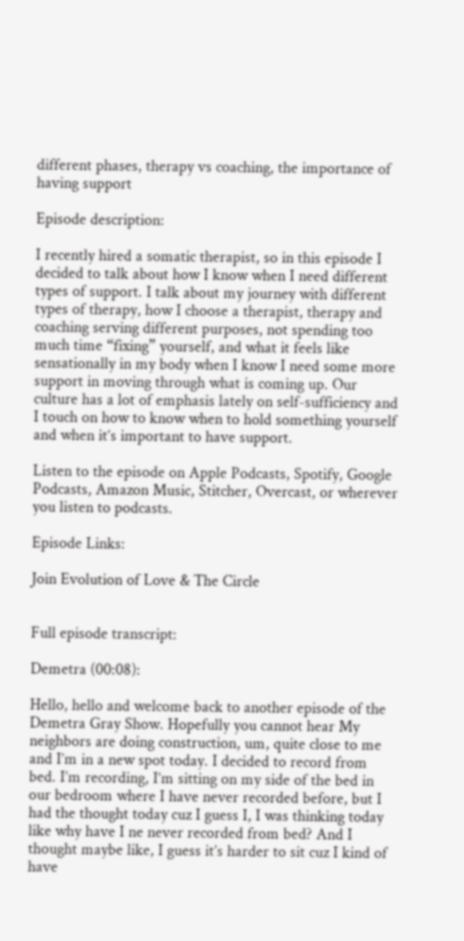different phases, therapy vs coaching, the importance of having support

Episode description:

I recently hired a somatic therapist, so in this episode I decided to talk about how I know when I need different types of support. I talk about my journey with different types of therapy, how I choose a therapist, therapy and coaching serving different purposes, not spending too much time “fixing” yourself, and what it feels like sensationally in my body when I know I need some more support in moving through what is coming up. Our culture has a lot of emphasis lately on self-sufficiency and I touch on how to know when to hold something yourself and when it’s important to have support.

Listen to the episode on Apple Podcasts, Spotify, Google Podcasts, Amazon Music, Stitcher, Overcast, or wherever you listen to podcasts.

Episode Links:

Join Evolution of Love & The Circle


Full episode transcript:

Demetra (00:08):

Hello, hello and welcome back to another episode of the Demetra Gray Show. Hopefully you cannot hear My neighbors are doing construction, um, quite close to me and I’m in a new spot today. I decided to record from bed. I’m recording, I’m sitting on my side of the bed in our bedroom where I have never recorded before, but I had the thought today cuz I guess I, I was thinking today like why have I ne never recorded from bed? And I thought maybe like, I guess it’s harder to sit cuz I kind of have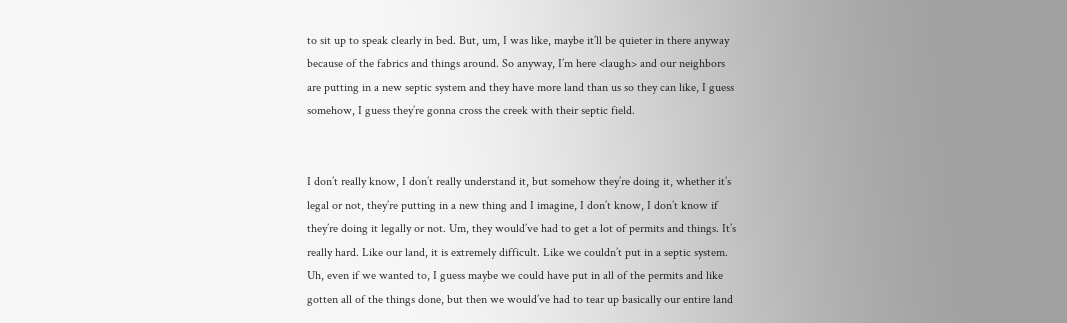to sit up to speak clearly in bed. But, um, I was like, maybe it’ll be quieter in there anyway because of the fabrics and things around. So anyway, I’m here <laugh> and our neighbors are putting in a new septic system and they have more land than us so they can like, I guess somehow, I guess they’re gonna cross the creek with their septic field.


I don’t really know, I don’t really understand it, but somehow they’re doing it, whether it’s legal or not, they’re putting in a new thing and I imagine, I don’t know, I don’t know if they’re doing it legally or not. Um, they would’ve had to get a lot of permits and things. It’s really hard. Like our land, it is extremely difficult. Like we couldn’t put in a septic system. Uh, even if we wanted to, I guess maybe we could have put in all of the permits and like gotten all of the things done, but then we would’ve had to tear up basically our entire land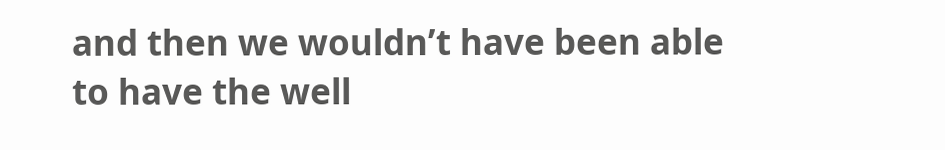and then we wouldn’t have been able to have the well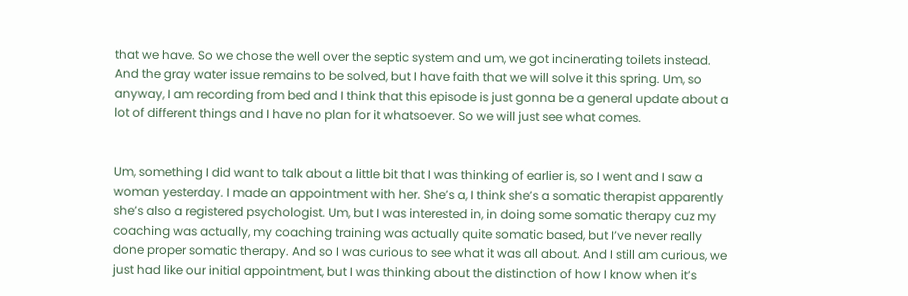that we have. So we chose the well over the septic system and um, we got incinerating toilets instead. And the gray water issue remains to be solved, but I have faith that we will solve it this spring. Um, so anyway, I am recording from bed and I think that this episode is just gonna be a general update about a lot of different things and I have no plan for it whatsoever. So we will just see what comes.


Um, something I did want to talk about a little bit that I was thinking of earlier is, so I went and I saw a woman yesterday. I made an appointment with her. She’s a, I think she’s a somatic therapist apparently she’s also a registered psychologist. Um, but I was interested in, in doing some somatic therapy cuz my coaching was actually, my coaching training was actually quite somatic based, but I’ve never really done proper somatic therapy. And so I was curious to see what it was all about. And I still am curious, we just had like our initial appointment, but I was thinking about the distinction of how I know when it’s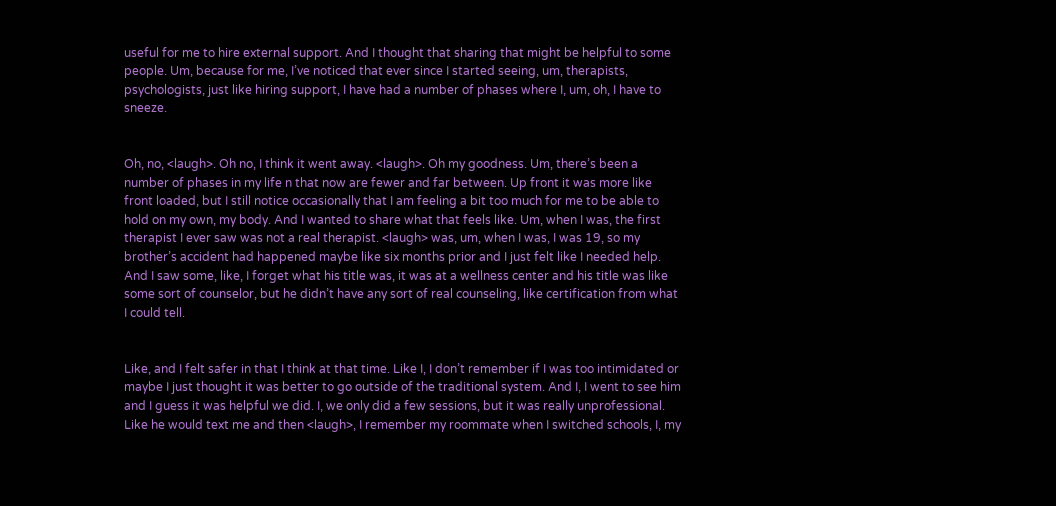useful for me to hire external support. And I thought that sharing that might be helpful to some people. Um, because for me, I’ve noticed that ever since I started seeing, um, therapists, psychologists, just like hiring support, I have had a number of phases where I, um, oh, I have to sneeze.


Oh, no, <laugh>. Oh no, I think it went away. <laugh>. Oh my goodness. Um, there’s been a number of phases in my life n that now are fewer and far between. Up front it was more like front loaded, but I still notice occasionally that I am feeling a bit too much for me to be able to hold on my own, my body. And I wanted to share what that feels like. Um, when I was, the first therapist I ever saw was not a real therapist. <laugh> was, um, when I was, I was 19, so my brother’s accident had happened maybe like six months prior and I just felt like I needed help. And I saw some, like, I forget what his title was, it was at a wellness center and his title was like some sort of counselor, but he didn’t have any sort of real counseling, like certification from what I could tell.


Like, and I felt safer in that I think at that time. Like I, I don’t remember if I was too intimidated or maybe I just thought it was better to go outside of the traditional system. And I, I went to see him and I guess it was helpful we did. I, we only did a few sessions, but it was really unprofessional. Like he would text me and then <laugh>, I remember my roommate when I switched schools, I, my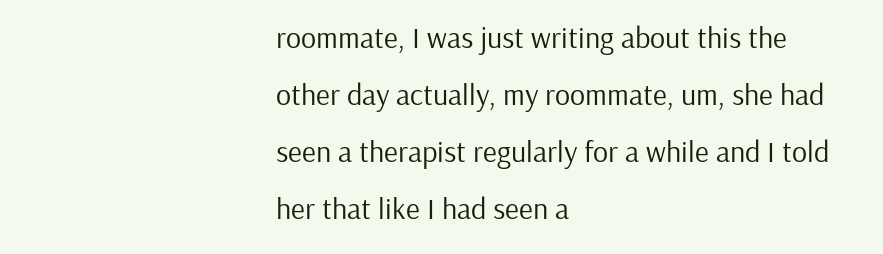roommate, I was just writing about this the other day actually, my roommate, um, she had seen a therapist regularly for a while and I told her that like I had seen a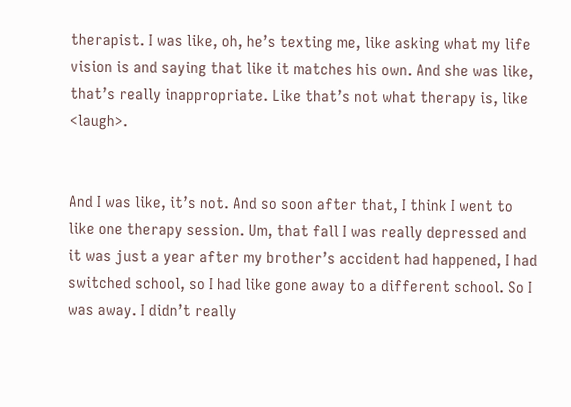therapist. I was like, oh, he’s texting me, like asking what my life vision is and saying that like it matches his own. And she was like, that’s really inappropriate. Like that’s not what therapy is, like <laugh>.


And I was like, it’s not. And so soon after that, I think I went to like one therapy session. Um, that fall I was really depressed and it was just a year after my brother’s accident had happened, I had switched school, so I had like gone away to a different school. So I was away. I didn’t really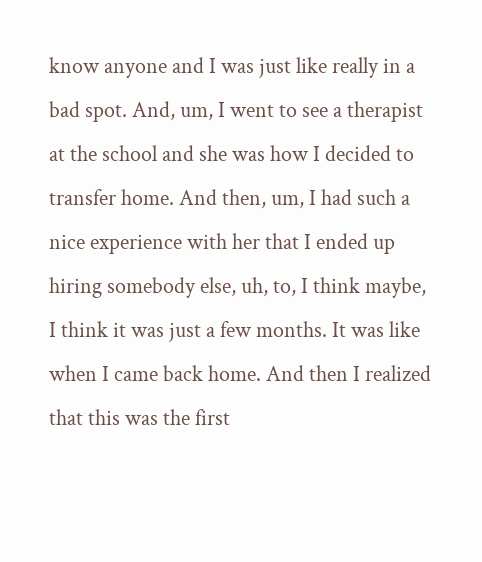know anyone and I was just like really in a bad spot. And, um, I went to see a therapist at the school and she was how I decided to transfer home. And then, um, I had such a nice experience with her that I ended up hiring somebody else, uh, to, I think maybe, I think it was just a few months. It was like when I came back home. And then I realized that this was the first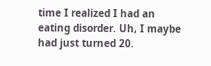time I realized I had an eating disorder. Uh, I maybe had just turned 20.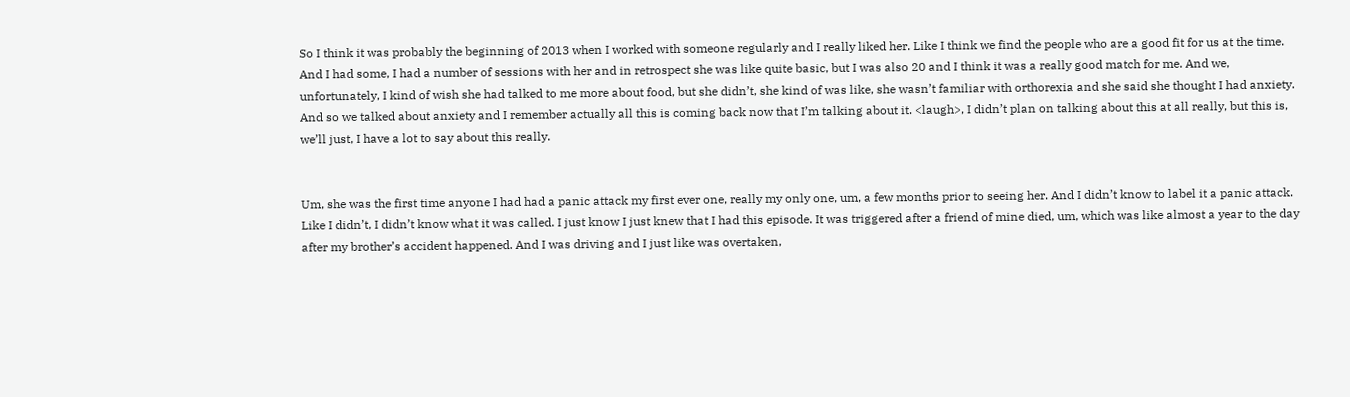So I think it was probably the beginning of 2013 when I worked with someone regularly and I really liked her. Like I think we find the people who are a good fit for us at the time. And I had some, I had a number of sessions with her and in retrospect she was like quite basic, but I was also 20 and I think it was a really good match for me. And we, unfortunately, I kind of wish she had talked to me more about food, but she didn’t, she kind of was like, she wasn’t familiar with orthorexia and she said she thought I had anxiety. And so we talked about anxiety and I remember actually all this is coming back now that I’m talking about it. <laugh>, I didn’t plan on talking about this at all really, but this is, we’ll just, I have a lot to say about this really.


Um, she was the first time anyone I had had a panic attack my first ever one, really my only one, um, a few months prior to seeing her. And I didn’t know to label it a panic attack. Like I didn’t, I didn’t know what it was called. I just know I just knew that I had this episode. It was triggered after a friend of mine died, um, which was like almost a year to the day after my brother’s accident happened. And I was driving and I just like was overtaken,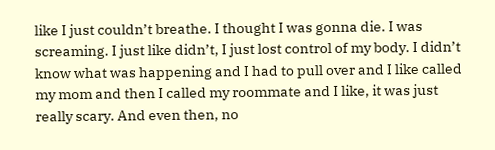like I just couldn’t breathe. I thought I was gonna die. I was screaming. I just like didn’t, I just lost control of my body. I didn’t know what was happening and I had to pull over and I like called my mom and then I called my roommate and I like, it was just really scary. And even then, no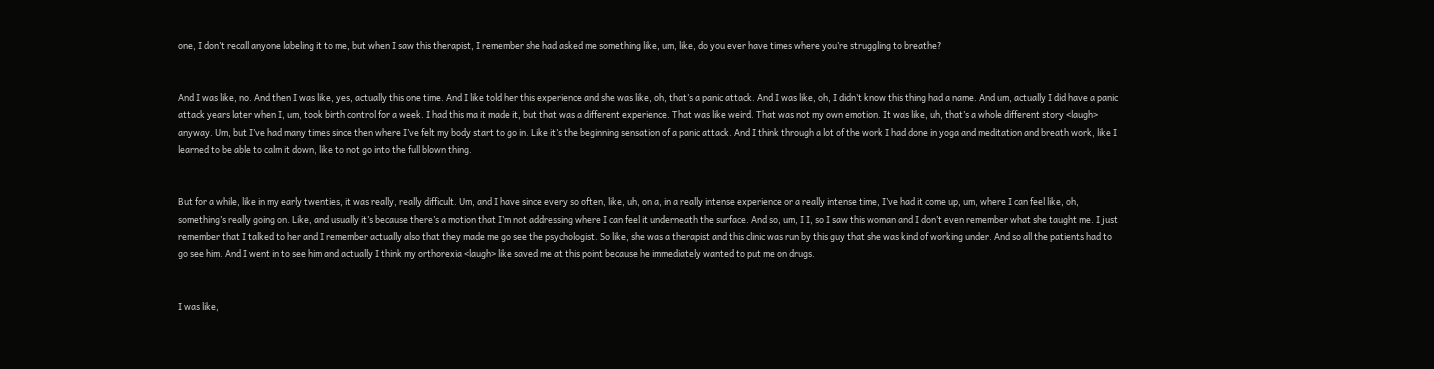one, I don’t recall anyone labeling it to me, but when I saw this therapist, I remember she had asked me something like, um, like, do you ever have times where you’re struggling to breathe?


And I was like, no. And then I was like, yes, actually this one time. And I like told her this experience and she was like, oh, that’s a panic attack. And I was like, oh, I didn’t know this thing had a name. And um, actually I did have a panic attack years later when I, um, took birth control for a week. I had this ma it made it, but that was a different experience. That was like weird. That was not my own emotion. It was like, uh, that’s a whole different story <laugh> anyway. Um, but I’ve had many times since then where I’ve felt my body start to go in. Like it’s the beginning sensation of a panic attack. And I think through a lot of the work I had done in yoga and meditation and breath work, like I learned to be able to calm it down, like to not go into the full blown thing.


But for a while, like in my early twenties, it was really, really difficult. Um, and I have since every so often, like, uh, on a, in a really intense experience or a really intense time, I’ve had it come up, um, where I can feel like, oh, something’s really going on. Like, and usually it’s because there’s a motion that I’m not addressing where I can feel it underneath the surface. And so, um, I I, so I saw this woman and I don’t even remember what she taught me. I just remember that I talked to her and I remember actually also that they made me go see the psychologist. So like, she was a therapist and this clinic was run by this guy that she was kind of working under. And so all the patients had to go see him. And I went in to see him and actually I think my orthorexia <laugh> like saved me at this point because he immediately wanted to put me on drugs.


I was like,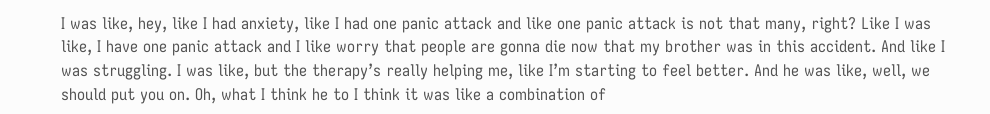I was like, hey, like I had anxiety, like I had one panic attack and like one panic attack is not that many, right? Like I was like, I have one panic attack and I like worry that people are gonna die now that my brother was in this accident. And like I was struggling. I was like, but the therapy’s really helping me, like I’m starting to feel better. And he was like, well, we should put you on. Oh, what I think he to I think it was like a combination of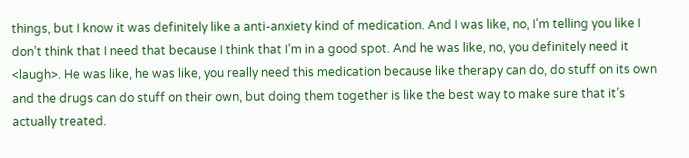things, but I know it was definitely like a anti-anxiety kind of medication. And I was like, no, I’m telling you like I don’t think that I need that because I think that I’m in a good spot. And he was like, no, you definitely need it <laugh>. He was like, he was like, you really need this medication because like therapy can do, do stuff on its own and the drugs can do stuff on their own, but doing them together is like the best way to make sure that it’s actually treated.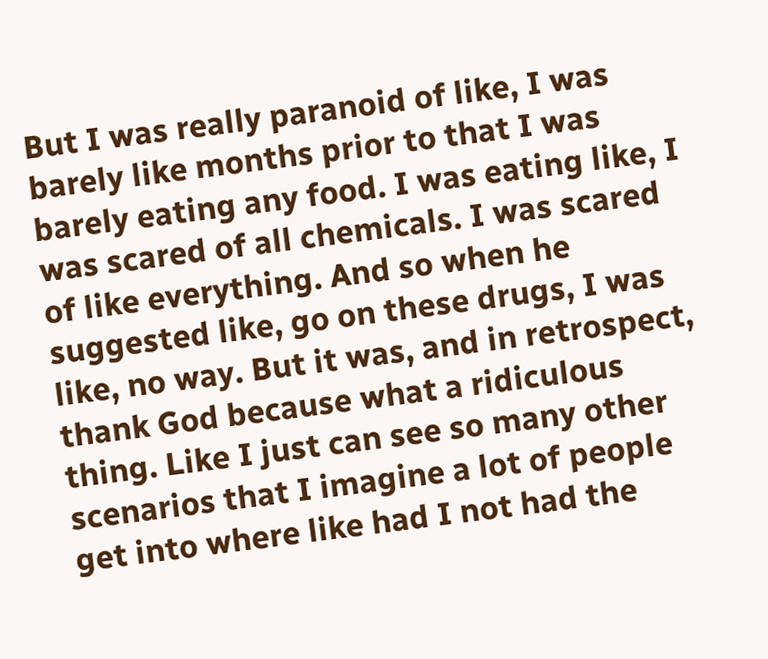But I was really paranoid of like, I was barely like months prior to that I was barely eating any food. I was eating like, I was scared of all chemicals. I was scared of like everything. And so when he suggested like, go on these drugs, I was like, no way. But it was, and in retrospect, thank God because what a ridiculous thing. Like I just can see so many other scenarios that I imagine a lot of people get into where like had I not had the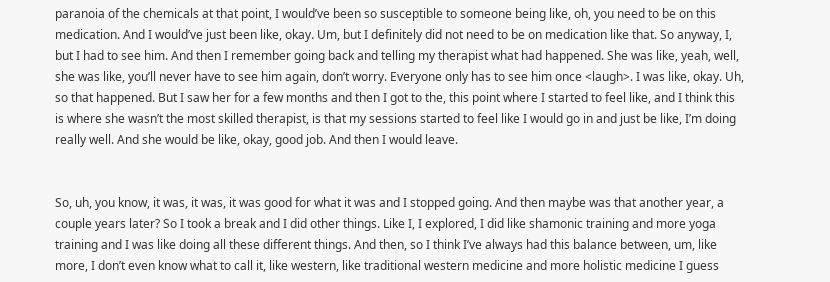paranoia of the chemicals at that point, I would’ve been so susceptible to someone being like, oh, you need to be on this medication. And I would’ve just been like, okay. Um, but I definitely did not need to be on medication like that. So anyway, I, but I had to see him. And then I remember going back and telling my therapist what had happened. She was like, yeah, well, she was like, you’ll never have to see him again, don’t worry. Everyone only has to see him once <laugh>. I was like, okay. Uh, so that happened. But I saw her for a few months and then I got to the, this point where I started to feel like, and I think this is where she wasn’t the most skilled therapist, is that my sessions started to feel like I would go in and just be like, I’m doing really well. And she would be like, okay, good job. And then I would leave.


So, uh, you know, it was, it was, it was good for what it was and I stopped going. And then maybe was that another year, a couple years later? So I took a break and I did other things. Like I, I explored, I did like shamonic training and more yoga training and I was like doing all these different things. And then, so I think I’ve always had this balance between, um, like more, I don’t even know what to call it, like western, like traditional western medicine and more holistic medicine I guess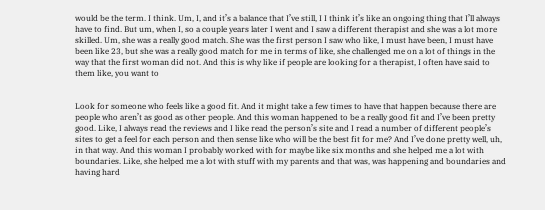would be the term. I think. Um, I, and it’s a balance that I’ve still, I I think it’s like an ongoing thing that I’ll always have to find. But um, when I, so a couple years later I went and I saw a different therapist and she was a lot more skilled. Um, she was a really good match. She was the first person I saw who like, I must have been, I must have been like 23, but she was a really good match for me in terms of like, she challenged me on a lot of things in the way that the first woman did not. And this is why like if people are looking for a therapist, I often have said to them like, you want to


Look for someone who feels like a good fit. And it might take a few times to have that happen because there are people who aren’t as good as other people. And this woman happened to be a really good fit and I’ve been pretty good. Like, I always read the reviews and I like read the person’s site and I read a number of different people’s sites to get a feel for each person and then sense like who will be the best fit for me? And I’ve done pretty well, uh, in that way. And this woman I probably worked with for maybe like six months and she helped me a lot with boundaries. Like, she helped me a lot with stuff with my parents and that was, was happening and boundaries and having hard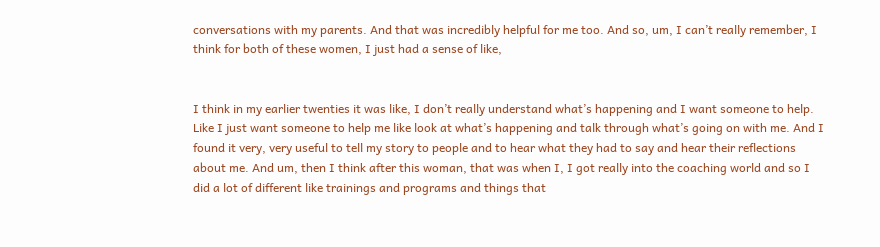conversations with my parents. And that was incredibly helpful for me too. And so, um, I can’t really remember, I think for both of these women, I just had a sense of like,


I think in my earlier twenties it was like, I don’t really understand what’s happening and I want someone to help. Like I just want someone to help me like look at what’s happening and talk through what’s going on with me. And I found it very, very useful to tell my story to people and to hear what they had to say and hear their reflections about me. And um, then I think after this woman, that was when I, I got really into the coaching world and so I did a lot of different like trainings and programs and things that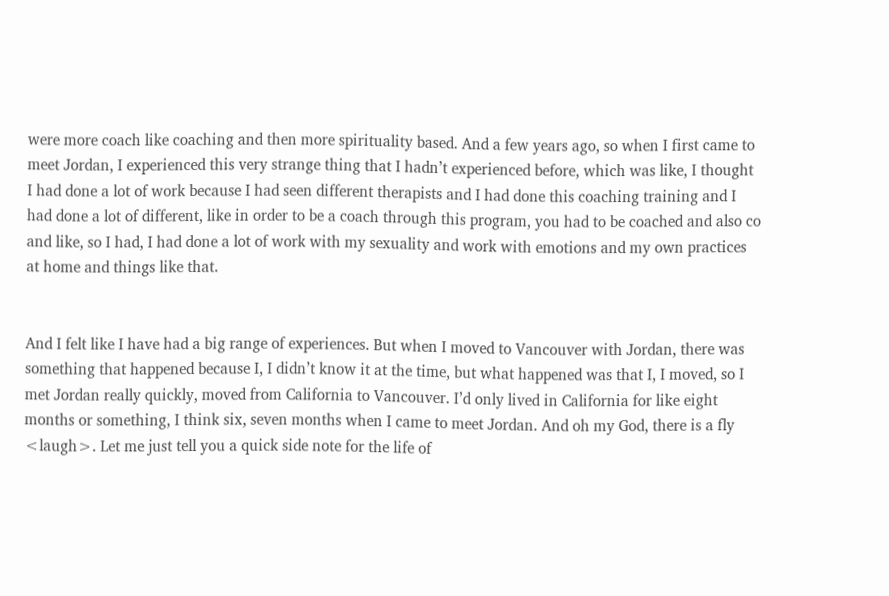were more coach like coaching and then more spirituality based. And a few years ago, so when I first came to meet Jordan, I experienced this very strange thing that I hadn’t experienced before, which was like, I thought I had done a lot of work because I had seen different therapists and I had done this coaching training and I had done a lot of different, like in order to be a coach through this program, you had to be coached and also co and like, so I had, I had done a lot of work with my sexuality and work with emotions and my own practices at home and things like that.


And I felt like I have had a big range of experiences. But when I moved to Vancouver with Jordan, there was something that happened because I, I didn’t know it at the time, but what happened was that I, I moved, so I met Jordan really quickly, moved from California to Vancouver. I’d only lived in California for like eight months or something, I think six, seven months when I came to meet Jordan. And oh my God, there is a fly <laugh>. Let me just tell you a quick side note for the life of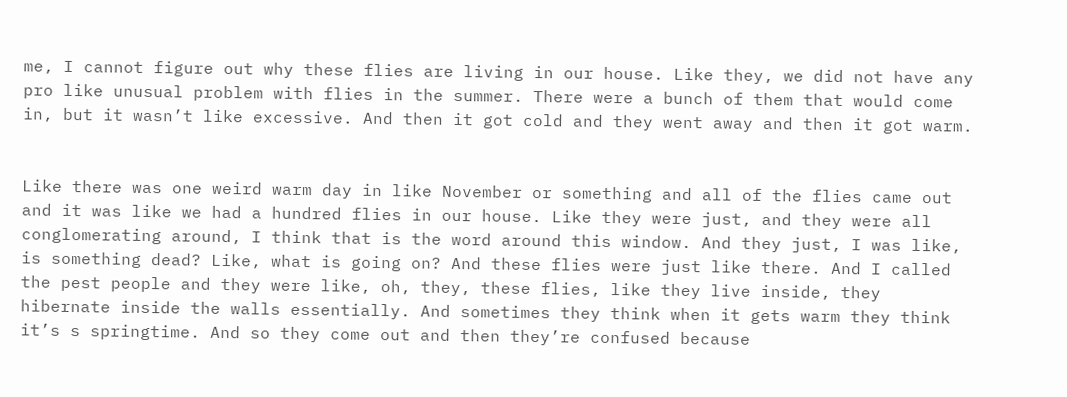me, I cannot figure out why these flies are living in our house. Like they, we did not have any pro like unusual problem with flies in the summer. There were a bunch of them that would come in, but it wasn’t like excessive. And then it got cold and they went away and then it got warm.


Like there was one weird warm day in like November or something and all of the flies came out and it was like we had a hundred flies in our house. Like they were just, and they were all conglomerating around, I think that is the word around this window. And they just, I was like, is something dead? Like, what is going on? And these flies were just like there. And I called the pest people and they were like, oh, they, these flies, like they live inside, they hibernate inside the walls essentially. And sometimes they think when it gets warm they think it’s s springtime. And so they come out and then they’re confused because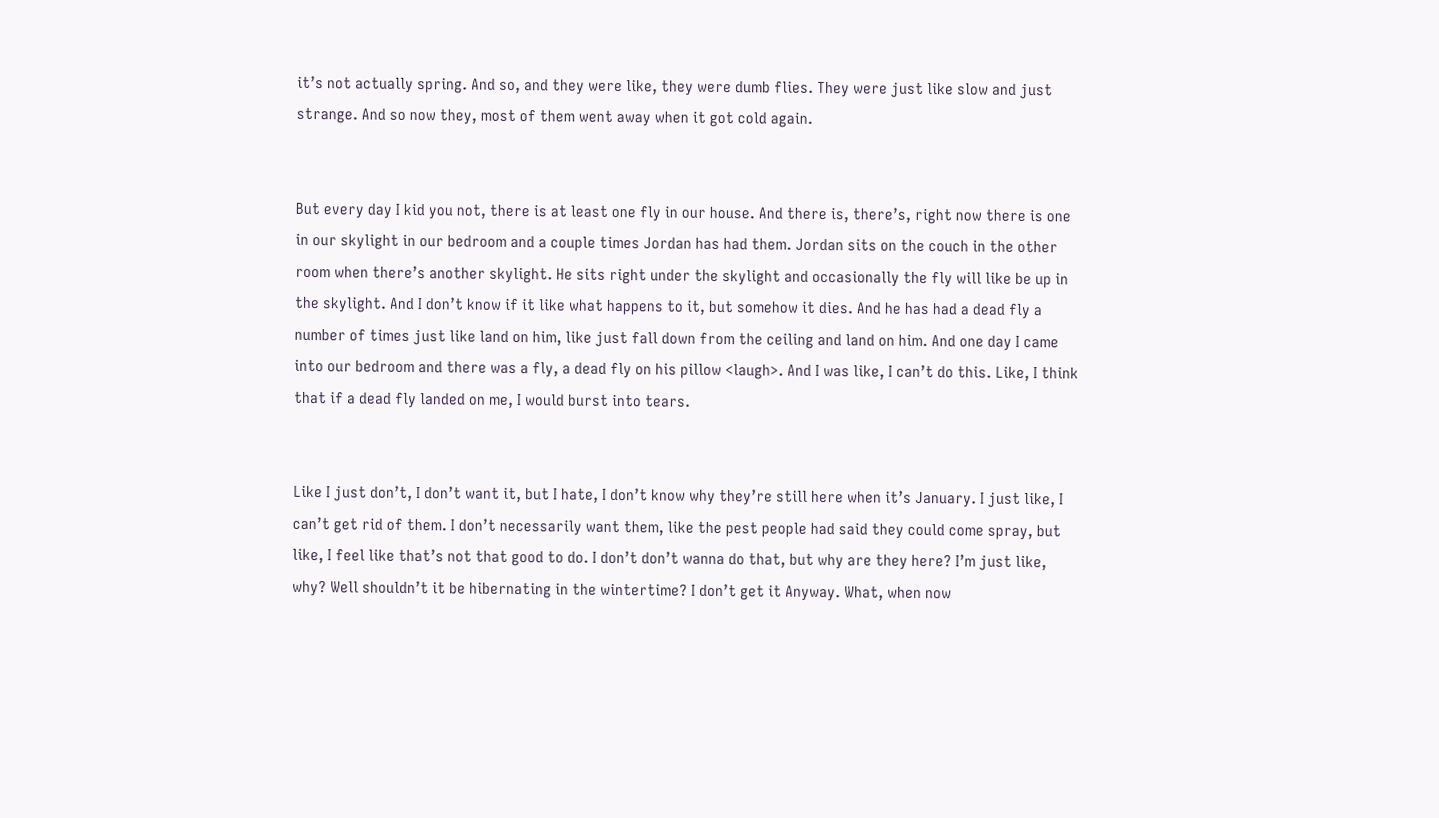it’s not actually spring. And so, and they were like, they were dumb flies. They were just like slow and just strange. And so now they, most of them went away when it got cold again.


But every day I kid you not, there is at least one fly in our house. And there is, there’s, right now there is one in our skylight in our bedroom and a couple times Jordan has had them. Jordan sits on the couch in the other room when there’s another skylight. He sits right under the skylight and occasionally the fly will like be up in the skylight. And I don’t know if it like what happens to it, but somehow it dies. And he has had a dead fly a number of times just like land on him, like just fall down from the ceiling and land on him. And one day I came into our bedroom and there was a fly, a dead fly on his pillow <laugh>. And I was like, I can’t do this. Like, I think that if a dead fly landed on me, I would burst into tears.


Like I just don’t, I don’t want it, but I hate, I don’t know why they’re still here when it’s January. I just like, I can’t get rid of them. I don’t necessarily want them, like the pest people had said they could come spray, but like, I feel like that’s not that good to do. I don’t don’t wanna do that, but why are they here? I’m just like, why? Well shouldn’t it be hibernating in the wintertime? I don’t get it Anyway. What, when now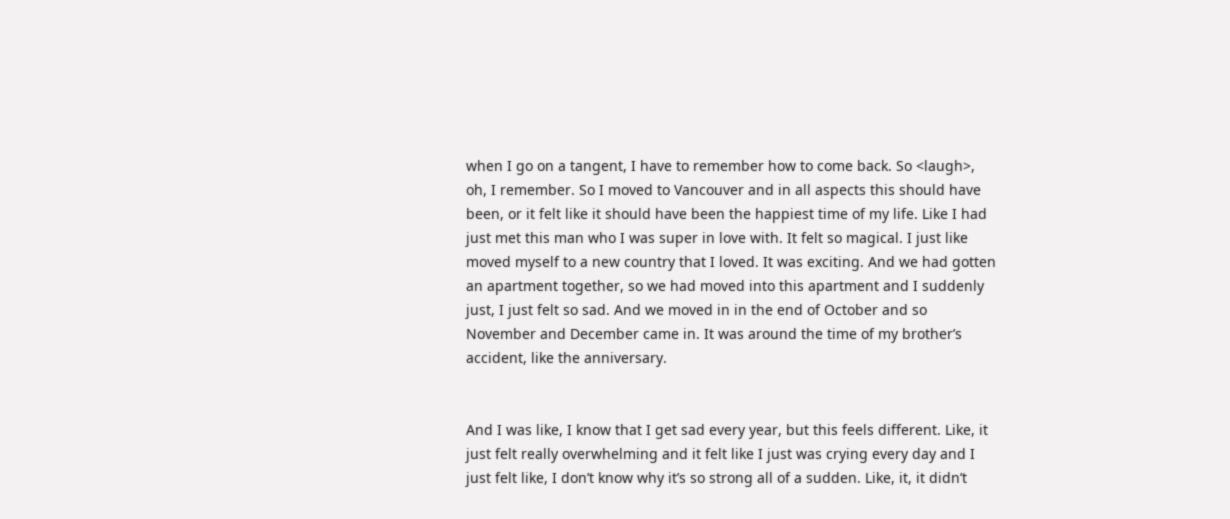when I go on a tangent, I have to remember how to come back. So <laugh>, oh, I remember. So I moved to Vancouver and in all aspects this should have been, or it felt like it should have been the happiest time of my life. Like I had just met this man who I was super in love with. It felt so magical. I just like moved myself to a new country that I loved. It was exciting. And we had gotten an apartment together, so we had moved into this apartment and I suddenly just, I just felt so sad. And we moved in in the end of October and so November and December came in. It was around the time of my brother’s accident, like the anniversary.


And I was like, I know that I get sad every year, but this feels different. Like, it just felt really overwhelming and it felt like I just was crying every day and I just felt like, I don’t know why it’s so strong all of a sudden. Like, it, it didn’t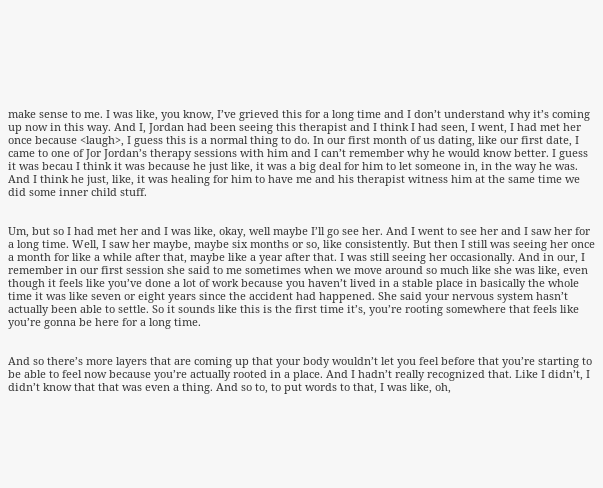make sense to me. I was like, you know, I’ve grieved this for a long time and I don’t understand why it’s coming up now in this way. And I, Jordan had been seeing this therapist and I think I had seen, I went, I had met her once because <laugh>, I guess this is a normal thing to do. In our first month of us dating, like our first date, I came to one of Jor Jordan’s therapy sessions with him and I can’t remember why he would know better. I guess it was becau I think it was because he just like, it was a big deal for him to let someone in, in the way he was. And I think he just, like, it was healing for him to have me and his therapist witness him at the same time we did some inner child stuff.


Um, but so I had met her and I was like, okay, well maybe I’ll go see her. And I went to see her and I saw her for a long time. Well, I saw her maybe, maybe six months or so, like consistently. But then I still was seeing her once a month for like a while after that, maybe like a year after that. I was still seeing her occasionally. And in our, I remember in our first session she said to me sometimes when we move around so much like she was like, even though it feels like you’ve done a lot of work because you haven’t lived in a stable place in basically the whole time it was like seven or eight years since the accident had happened. She said your nervous system hasn’t actually been able to settle. So it sounds like this is the first time it’s, you’re rooting somewhere that feels like you’re gonna be here for a long time.


And so there’s more layers that are coming up that your body wouldn’t let you feel before that you’re starting to be able to feel now because you’re actually rooted in a place. And I hadn’t really recognized that. Like I didn’t, I didn’t know that that was even a thing. And so to, to put words to that, I was like, oh,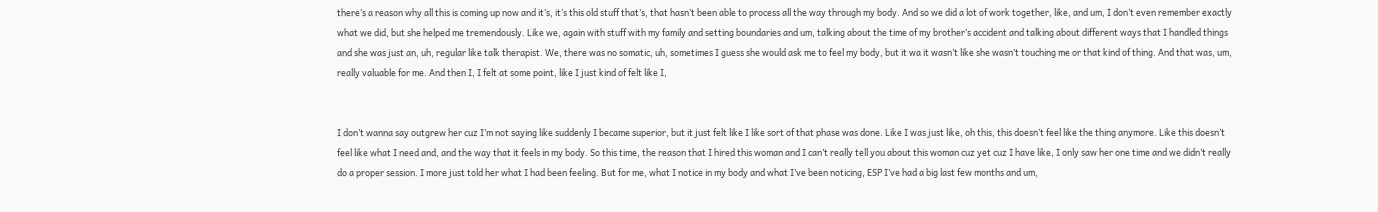there’s a reason why all this is coming up now and it’s, it’s this old stuff that’s, that hasn’t been able to process all the way through my body. And so we did a lot of work together, like, and um, I don’t even remember exactly what we did, but she helped me tremendously. Like we, again with stuff with my family and setting boundaries and um, talking about the time of my brother’s accident and talking about different ways that I handled things and she was just an, uh, regular like talk therapist. We, there was no somatic, uh, sometimes I guess she would ask me to feel my body, but it wa it wasn’t like she wasn’t touching me or that kind of thing. And that was, um, really valuable for me. And then I, I felt at some point, like I just kind of felt like I,


I don’t wanna say outgrew her cuz I’m not saying like suddenly I became superior, but it just felt like I like sort of that phase was done. Like I was just like, oh this, this doesn’t feel like the thing anymore. Like this doesn’t feel like what I need and, and the way that it feels in my body. So this time, the reason that I hired this woman and I can’t really tell you about this woman cuz yet cuz I have like, I only saw her one time and we didn’t really do a proper session. I more just told her what I had been feeling. But for me, what I notice in my body and what I’ve been noticing, ESP I’ve had a big last few months and um,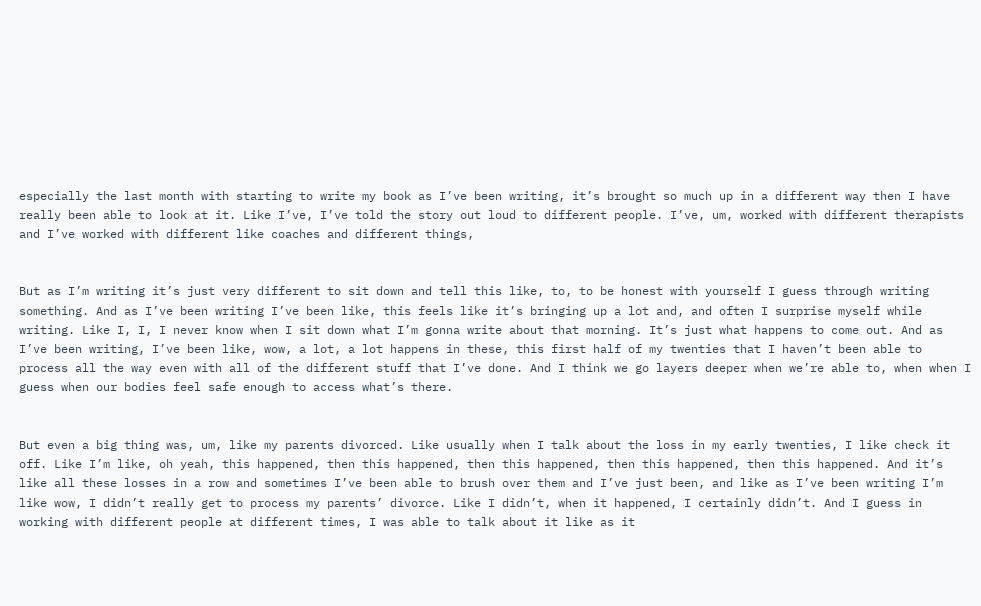especially the last month with starting to write my book as I’ve been writing, it’s brought so much up in a different way then I have really been able to look at it. Like I’ve, I’ve told the story out loud to different people. I’ve, um, worked with different therapists and I’ve worked with different like coaches and different things,


But as I’m writing it’s just very different to sit down and tell this like, to, to be honest with yourself I guess through writing something. And as I’ve been writing I’ve been like, this feels like it’s bringing up a lot and, and often I surprise myself while writing. Like I, I, I never know when I sit down what I’m gonna write about that morning. It’s just what happens to come out. And as I’ve been writing, I’ve been like, wow, a lot, a lot happens in these, this first half of my twenties that I haven’t been able to process all the way even with all of the different stuff that I’ve done. And I think we go layers deeper when we’re able to, when when I guess when our bodies feel safe enough to access what’s there.


But even a big thing was, um, like my parents divorced. Like usually when I talk about the loss in my early twenties, I like check it off. Like I’m like, oh yeah, this happened, then this happened, then this happened, then this happened, then this happened. And it’s like all these losses in a row and sometimes I’ve been able to brush over them and I’ve just been, and like as I’ve been writing I’m like wow, I didn’t really get to process my parents’ divorce. Like I didn’t, when it happened, I certainly didn’t. And I guess in working with different people at different times, I was able to talk about it like as it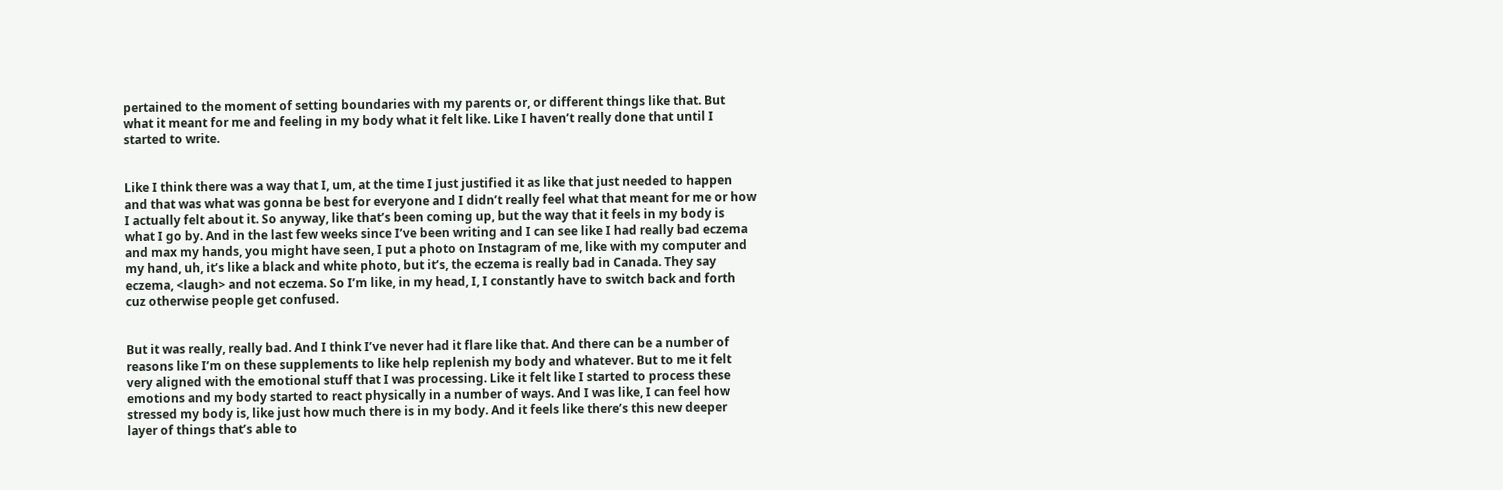pertained to the moment of setting boundaries with my parents or, or different things like that. But what it meant for me and feeling in my body what it felt like. Like I haven’t really done that until I started to write.


Like I think there was a way that I, um, at the time I just justified it as like that just needed to happen and that was what was gonna be best for everyone and I didn’t really feel what that meant for me or how I actually felt about it. So anyway, like that’s been coming up, but the way that it feels in my body is what I go by. And in the last few weeks since I’ve been writing and I can see like I had really bad eczema and max my hands, you might have seen, I put a photo on Instagram of me, like with my computer and my hand, uh, it’s like a black and white photo, but it’s, the eczema is really bad in Canada. They say eczema, <laugh> and not eczema. So I’m like, in my head, I, I constantly have to switch back and forth cuz otherwise people get confused.


But it was really, really bad. And I think I’ve never had it flare like that. And there can be a number of reasons like I’m on these supplements to like help replenish my body and whatever. But to me it felt very aligned with the emotional stuff that I was processing. Like it felt like I started to process these emotions and my body started to react physically in a number of ways. And I was like, I can feel how stressed my body is, like just how much there is in my body. And it feels like there’s this new deeper layer of things that’s able to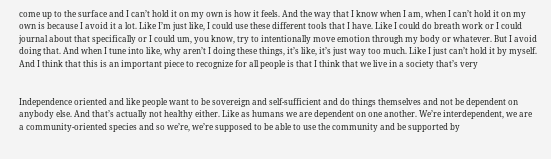come up to the surface and I can’t hold it on my own is how it feels. And the way that I know when I am, when I can’t hold it on my own is because I avoid it a lot. Like I’m just like, I could use these different tools that I have. Like I could do breath work or I could journal about that specifically or I could um, you know, try to intentionally move emotion through my body or whatever. But I avoid doing that. And when I tune into like, why aren’t I doing these things, it’s like, it’s just way too much. Like I just can’t hold it by myself. And I think that this is an important piece to recognize for all people is that I think that we live in a society that’s very


Independence oriented and like people want to be sovereign and self-sufficient and do things themselves and not be dependent on anybody else. And that’s actually not healthy either. Like as humans we are dependent on one another. We’re interdependent, we are a community-oriented species and so we’re, we’re supposed to be able to use the community and be supported by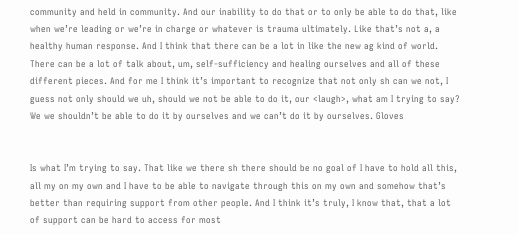community and held in community. And our inability to do that or to only be able to do that, like when we’re leading or we’re in charge or whatever is trauma ultimately. Like that’s not a, a healthy human response. And I think that there can be a lot in like the new ag kind of world. There can be a lot of talk about, um, self-sufficiency and healing ourselves and all of these different pieces. And for me I think it’s important to recognize that not only sh can we not, I guess not only should we uh, should we not be able to do it, our <laugh>, what am I trying to say? We we shouldn’t be able to do it by ourselves and we can’t do it by ourselves. Gloves


Is what I’m trying to say. That like we there sh there should be no goal of I have to hold all this, all my on my own and I have to be able to navigate through this on my own and somehow that’s better than requiring support from other people. And I think it’s truly, I know that, that a lot of support can be hard to access for most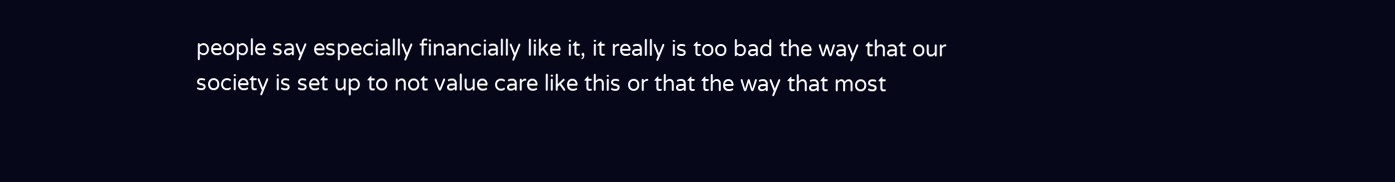people say especially financially like it, it really is too bad the way that our society is set up to not value care like this or that the way that most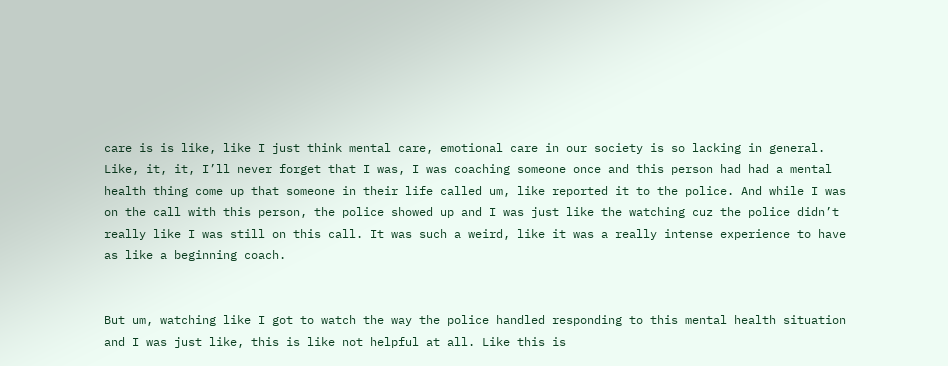care is is like, like I just think mental care, emotional care in our society is so lacking in general. Like, it, it, I’ll never forget that I was, I was coaching someone once and this person had had a mental health thing come up that someone in their life called um, like reported it to the police. And while I was on the call with this person, the police showed up and I was just like the watching cuz the police didn’t really like I was still on this call. It was such a weird, like it was a really intense experience to have as like a beginning coach.


But um, watching like I got to watch the way the police handled responding to this mental health situation and I was just like, this is like not helpful at all. Like this is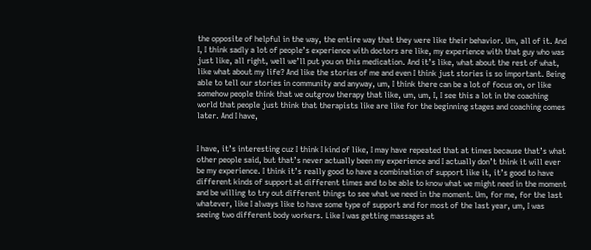the opposite of helpful in the way, the entire way that they were like their behavior. Um, all of it. And I, I think sadly a lot of people’s experience with doctors are like, my experience with that guy who was just like, all right, well we’ll put you on this medication. And it’s like, what about the rest of what, like what about my life? And like the stories of me and even I think just stories is so important. Being able to tell our stories in community and anyway, um, I think there can be a lot of focus on, or like somehow people think that we outgrow therapy that like, um, um, I, I see this a lot in the coaching world that people just think that therapists like are like for the beginning stages and coaching comes later. And I have,


I have, it’s interesting cuz I think I kind of like, I may have repeated that at times because that’s what other people said, but that’s never actually been my experience and I actually don’t think it will ever be my experience. I think it’s really good to have a combination of support like it, it’s good to have different kinds of support at different times and to be able to know what we might need in the moment and be willing to try out different things to see what we need in the moment. Um, for me, for the last whatever, like I always like to have some type of support and for most of the last year, um, I was seeing two different body workers. Like I was getting massages at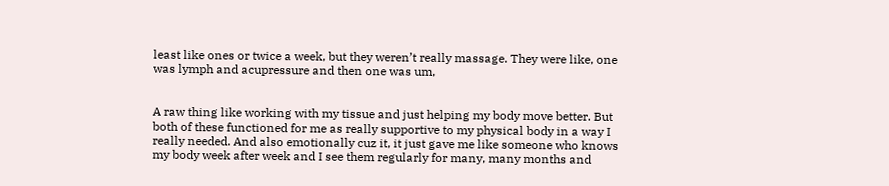least like ones or twice a week, but they weren’t really massage. They were like, one was lymph and acupressure and then one was um,


A raw thing like working with my tissue and just helping my body move better. But both of these functioned for me as really supportive to my physical body in a way I really needed. And also emotionally cuz it, it just gave me like someone who knows my body week after week and I see them regularly for many, many months and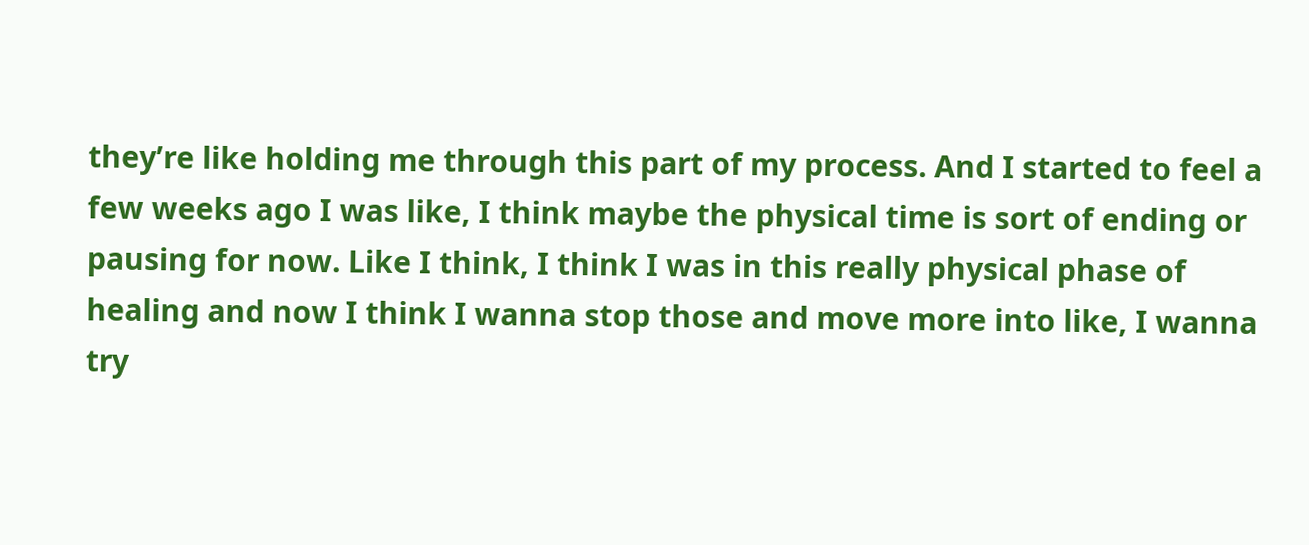they’re like holding me through this part of my process. And I started to feel a few weeks ago I was like, I think maybe the physical time is sort of ending or pausing for now. Like I think, I think I was in this really physical phase of healing and now I think I wanna stop those and move more into like, I wanna try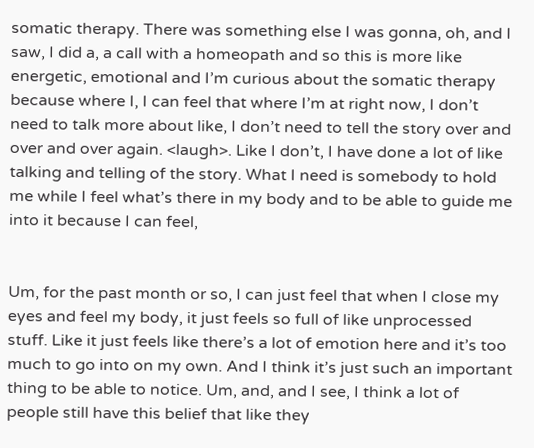somatic therapy. There was something else I was gonna, oh, and I saw, I did a, a call with a homeopath and so this is more like energetic, emotional and I’m curious about the somatic therapy because where I, I can feel that where I’m at right now, I don’t need to talk more about like, I don’t need to tell the story over and over and over again. <laugh>. Like I don’t, I have done a lot of like talking and telling of the story. What I need is somebody to hold me while I feel what’s there in my body and to be able to guide me into it because I can feel,


Um, for the past month or so, I can just feel that when I close my eyes and feel my body, it just feels so full of like unprocessed stuff. Like it just feels like there’s a lot of emotion here and it’s too much to go into on my own. And I think it’s just such an important thing to be able to notice. Um, and, and I see, I think a lot of people still have this belief that like they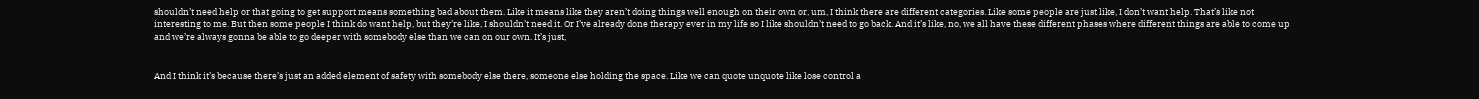shouldn’t need help or that going to get support means something bad about them. Like it means like they aren’t doing things well enough on their own or, um, I think there are different categories. Like some people are just like, I don’t want help. That’s like not interesting to me. But then some people I think do want help, but they’re like, I shouldn’t need it. Or I’ve already done therapy ever in my life so I like shouldn’t need to go back. And it’s like, no, we all have these different phases where different things are able to come up and we’re always gonna be able to go deeper with somebody else than we can on our own. It’s just,


And I think it’s because there’s just an added element of safety with somebody else there, someone else holding the space. Like we can quote unquote like lose control a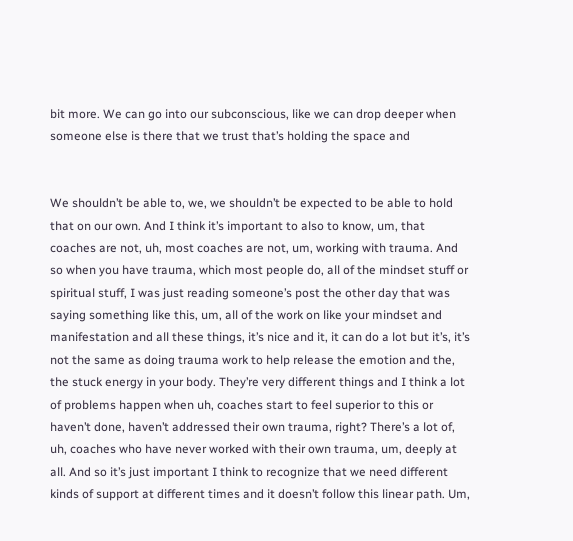bit more. We can go into our subconscious, like we can drop deeper when someone else is there that we trust that’s holding the space and


We shouldn’t be able to, we, we shouldn’t be expected to be able to hold that on our own. And I think it’s important to also to know, um, that coaches are not, uh, most coaches are not, um, working with trauma. And so when you have trauma, which most people do, all of the mindset stuff or spiritual stuff, I was just reading someone’s post the other day that was saying something like this, um, all of the work on like your mindset and manifestation and all these things, it’s nice and it, it can do a lot but it’s, it’s not the same as doing trauma work to help release the emotion and the, the stuck energy in your body. They’re very different things and I think a lot of problems happen when uh, coaches start to feel superior to this or haven’t done, haven’t addressed their own trauma, right? There’s a lot of, uh, coaches who have never worked with their own trauma, um, deeply at all. And so it’s just important I think to recognize that we need different kinds of support at different times and it doesn’t follow this linear path. Um,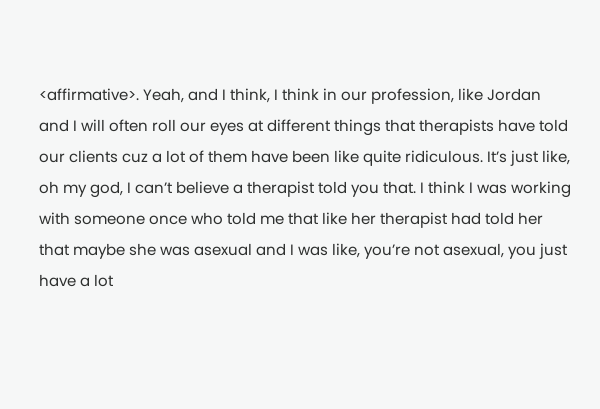<affirmative>. Yeah, and I think, I think in our profession, like Jordan and I will often roll our eyes at different things that therapists have told our clients cuz a lot of them have been like quite ridiculous. It’s just like, oh my god, I can’t believe a therapist told you that. I think I was working with someone once who told me that like her therapist had told her that maybe she was asexual and I was like, you’re not asexual, you just have a lot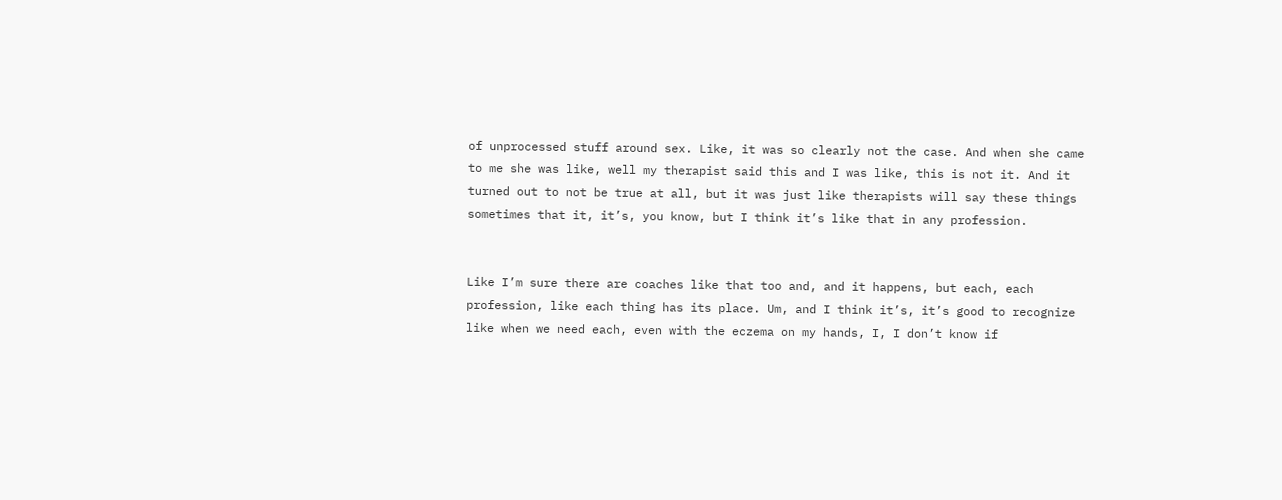of unprocessed stuff around sex. Like, it was so clearly not the case. And when she came to me she was like, well my therapist said this and I was like, this is not it. And it turned out to not be true at all, but it was just like therapists will say these things sometimes that it, it’s, you know, but I think it’s like that in any profession.


Like I’m sure there are coaches like that too and, and it happens, but each, each profession, like each thing has its place. Um, and I think it’s, it’s good to recognize like when we need each, even with the eczema on my hands, I, I don’t know if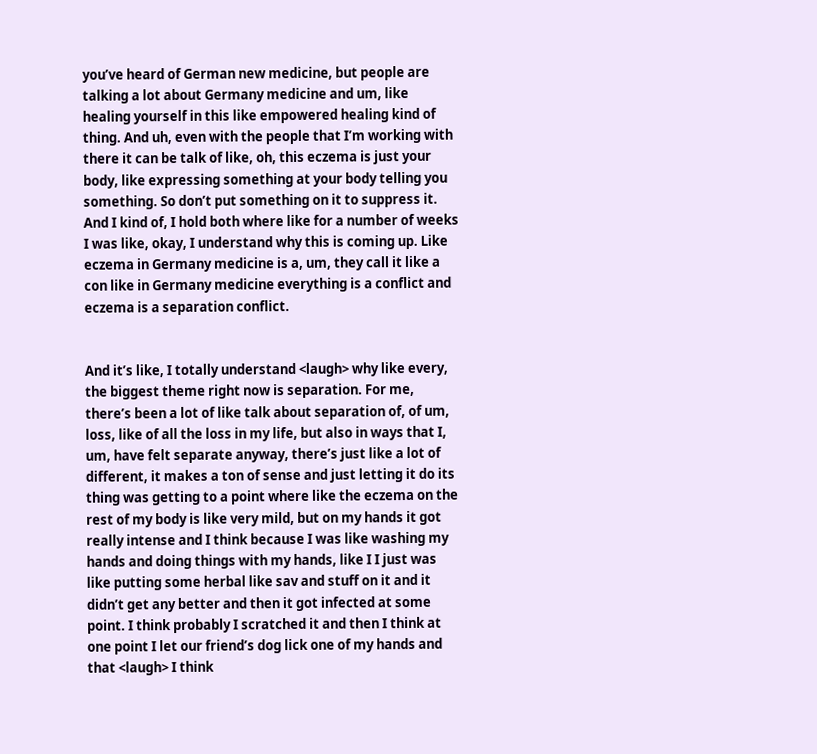you’ve heard of German new medicine, but people are talking a lot about Germany medicine and um, like healing yourself in this like empowered healing kind of thing. And uh, even with the people that I’m working with there it can be talk of like, oh, this eczema is just your body, like expressing something at your body telling you something. So don’t put something on it to suppress it. And I kind of, I hold both where like for a number of weeks I was like, okay, I understand why this is coming up. Like eczema in Germany medicine is a, um, they call it like a con like in Germany medicine everything is a conflict and eczema is a separation conflict.


And it’s like, I totally understand <laugh> why like every, the biggest theme right now is separation. For me, there’s been a lot of like talk about separation of, of um, loss, like of all the loss in my life, but also in ways that I, um, have felt separate anyway, there’s just like a lot of different, it makes a ton of sense and just letting it do its thing was getting to a point where like the eczema on the rest of my body is like very mild, but on my hands it got really intense and I think because I was like washing my hands and doing things with my hands, like I I just was like putting some herbal like sav and stuff on it and it didn’t get any better and then it got infected at some point. I think probably I scratched it and then I think at one point I let our friend’s dog lick one of my hands and that <laugh> I think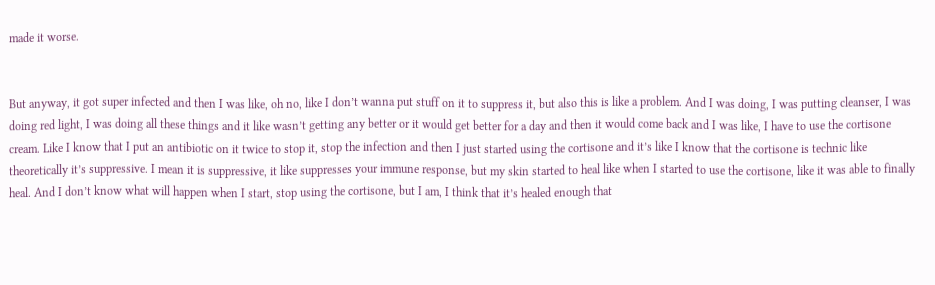made it worse.


But anyway, it got super infected and then I was like, oh no, like I don’t wanna put stuff on it to suppress it, but also this is like a problem. And I was doing, I was putting cleanser, I was doing red light, I was doing all these things and it like wasn’t getting any better or it would get better for a day and then it would come back and I was like, I have to use the cortisone cream. Like I know that I put an antibiotic on it twice to stop it, stop the infection and then I just started using the cortisone and it’s like I know that the cortisone is technic like theoretically it’s suppressive. I mean it is suppressive, it like suppresses your immune response, but my skin started to heal like when I started to use the cortisone, like it was able to finally heal. And I don’t know what will happen when I start, stop using the cortisone, but I am, I think that it’s healed enough that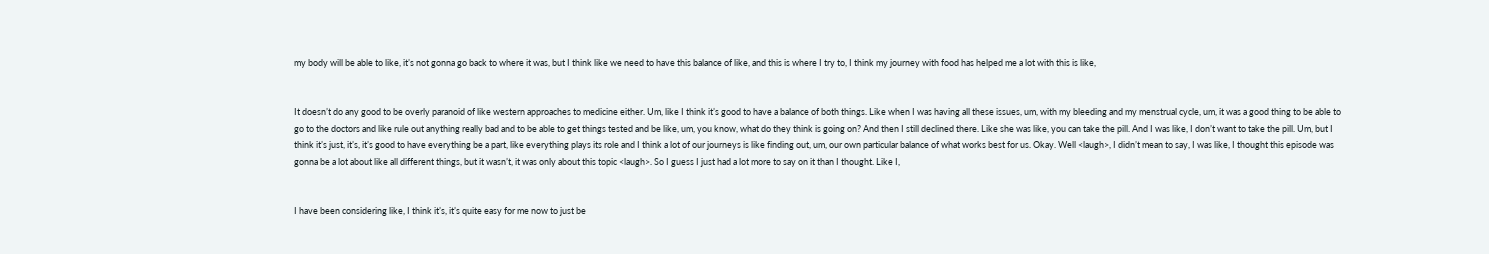my body will be able to like, it’s not gonna go back to where it was, but I think like we need to have this balance of like, and this is where I try to, I think my journey with food has helped me a lot with this is like,


It doesn’t do any good to be overly paranoid of like western approaches to medicine either. Um, like I think it’s good to have a balance of both things. Like when I was having all these issues, um, with my bleeding and my menstrual cycle, um, it was a good thing to be able to go to the doctors and like rule out anything really bad and to be able to get things tested and be like, um, you know, what do they think is going on? And then I still declined there. Like she was like, you can take the pill. And I was like, I don’t want to take the pill. Um, but I think it’s just, it’s, it’s good to have everything be a part, like everything plays its role and I think a lot of our journeys is like finding out, um, our own particular balance of what works best for us. Okay. Well <laugh>, I didn’t mean to say, I was like, I thought this episode was gonna be a lot about like all different things, but it wasn’t, it was only about this topic <laugh>. So I guess I just had a lot more to say on it than I thought. Like I,


I have been considering like, I think it’s, it’s quite easy for me now to just be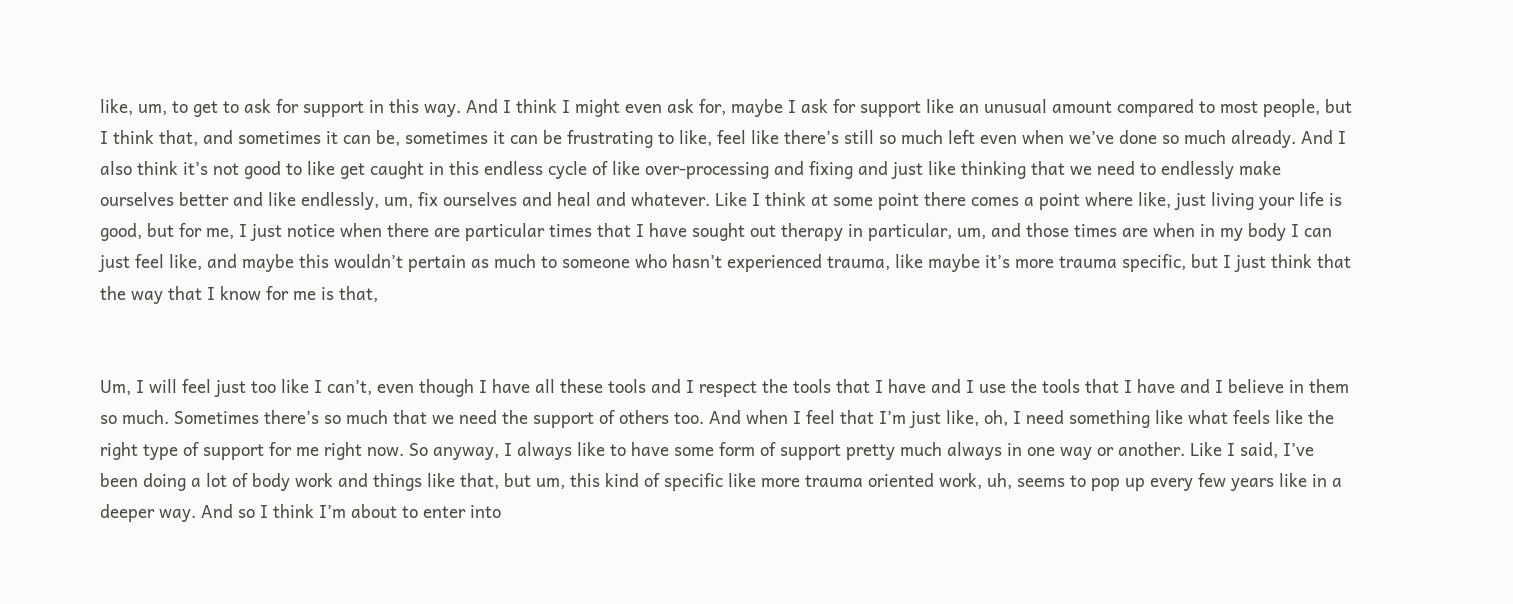like, um, to get to ask for support in this way. And I think I might even ask for, maybe I ask for support like an unusual amount compared to most people, but I think that, and sometimes it can be, sometimes it can be frustrating to like, feel like there’s still so much left even when we’ve done so much already. And I also think it’s not good to like get caught in this endless cycle of like over-processing and fixing and just like thinking that we need to endlessly make ourselves better and like endlessly, um, fix ourselves and heal and whatever. Like I think at some point there comes a point where like, just living your life is good, but for me, I just notice when there are particular times that I have sought out therapy in particular, um, and those times are when in my body I can just feel like, and maybe this wouldn’t pertain as much to someone who hasn’t experienced trauma, like maybe it’s more trauma specific, but I just think that the way that I know for me is that,


Um, I will feel just too like I can’t, even though I have all these tools and I respect the tools that I have and I use the tools that I have and I believe in them so much. Sometimes there’s so much that we need the support of others too. And when I feel that I’m just like, oh, I need something like what feels like the right type of support for me right now. So anyway, I always like to have some form of support pretty much always in one way or another. Like I said, I’ve been doing a lot of body work and things like that, but um, this kind of specific like more trauma oriented work, uh, seems to pop up every few years like in a deeper way. And so I think I’m about to enter into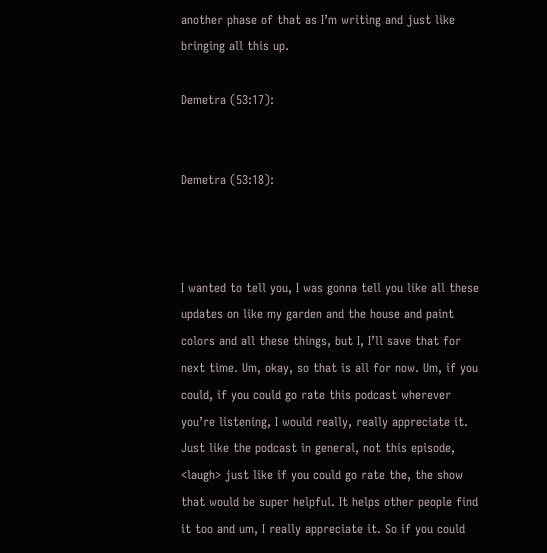another phase of that as I’m writing and just like bringing all this up.

Demetra (53:17):


Demetra (53:18):



I wanted to tell you, I was gonna tell you like all these updates on like my garden and the house and paint colors and all these things, but I, I’ll save that for next time. Um, okay, so that is all for now. Um, if you could, if you could go rate this podcast wherever you’re listening, I would really, really appreciate it. Just like the podcast in general, not this episode, <laugh> just like if you could go rate the, the show that would be super helpful. It helps other people find it too and um, I really appreciate it. So if you could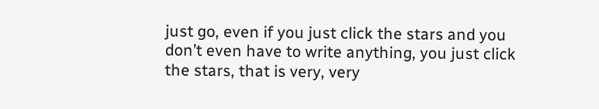just go, even if you just click the stars and you don’t even have to write anything, you just click the stars, that is very, very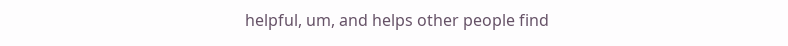helpful, um, and helps other people find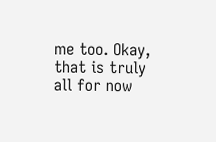me too. Okay, that is truly all for now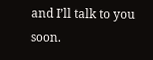and I’ll talk to you soon.